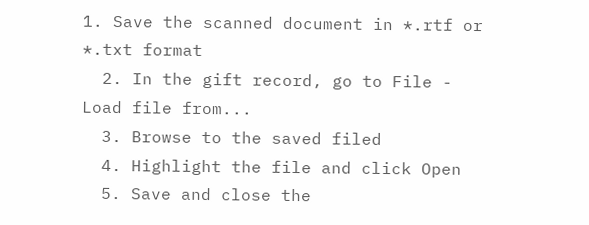1. Save the scanned document in *.rtf or *.txt format
  2. In the gift record, go to File - Load file from...
  3. Browse to the saved filed
  4. Highlight the file and click Open
  5. Save and close the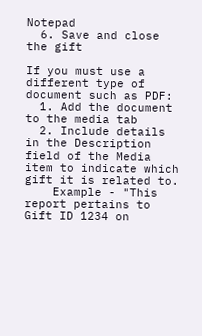Notepad
  6. Save and close the gift

If you must use a different type of document such as PDF:
  1. Add the document to the media tab
  2. Include details in the Description field of the Media item to indicate which gift it is related to.
    Example - "This report pertains to Gift ID 1234 on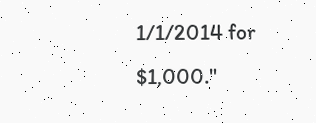1/1/2014 for $1,000."